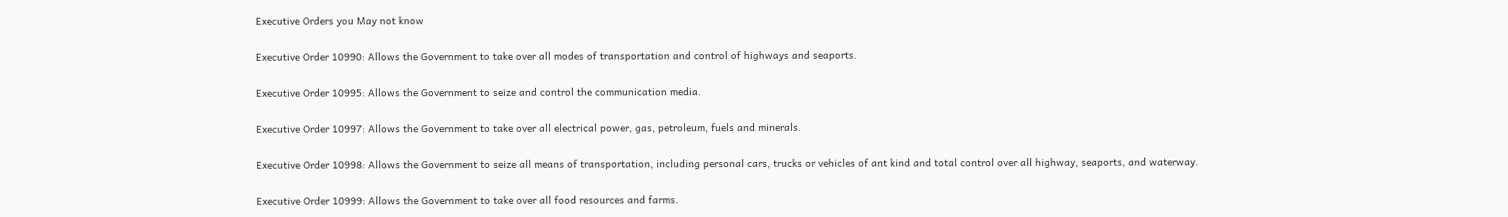Executive Orders you May not know

Executive Order 10990: Allows the Government to take over all modes of transportation and control of highways and seaports.

Executive Order 10995: Allows the Government to seize and control the communication media.

Executive Order 10997: Allows the Government to take over all electrical power, gas, petroleum, fuels and minerals.

Executive Order 10998: Allows the Government to seize all means of transportation, including personal cars, trucks or vehicles of ant kind and total control over all highway, seaports, and waterway.

Executive Order 10999: Allows the Government to take over all food resources and farms.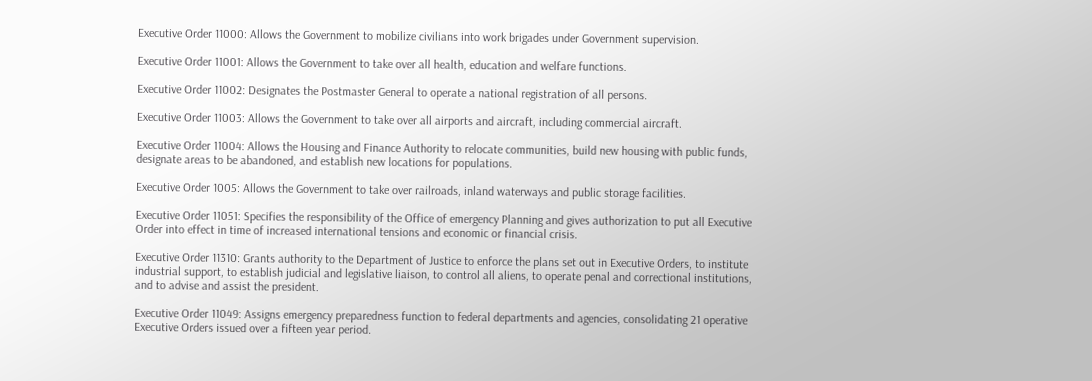Executive Order 11000: Allows the Government to mobilize civilians into work brigades under Government supervision.

Executive Order 11001: Allows the Government to take over all health, education and welfare functions.

Executive Order 11002: Designates the Postmaster General to operate a national registration of all persons.

Executive Order 11003: Allows the Government to take over all airports and aircraft, including commercial aircraft.

Executive Order 11004: Allows the Housing and Finance Authority to relocate communities, build new housing with public funds, designate areas to be abandoned, and establish new locations for populations.

Executive Order 1005: Allows the Government to take over railroads, inland waterways and public storage facilities.

Executive Order 11051: Specifies the responsibility of the Office of emergency Planning and gives authorization to put all Executive Order into effect in time of increased international tensions and economic or financial crisis.

Executive Order 11310: Grants authority to the Department of Justice to enforce the plans set out in Executive Orders, to institute industrial support, to establish judicial and legislative liaison, to control all aliens, to operate penal and correctional institutions, and to advise and assist the president.

Executive Order 11049: Assigns emergency preparedness function to federal departments and agencies, consolidating 21 operative Executive Orders issued over a fifteen year period.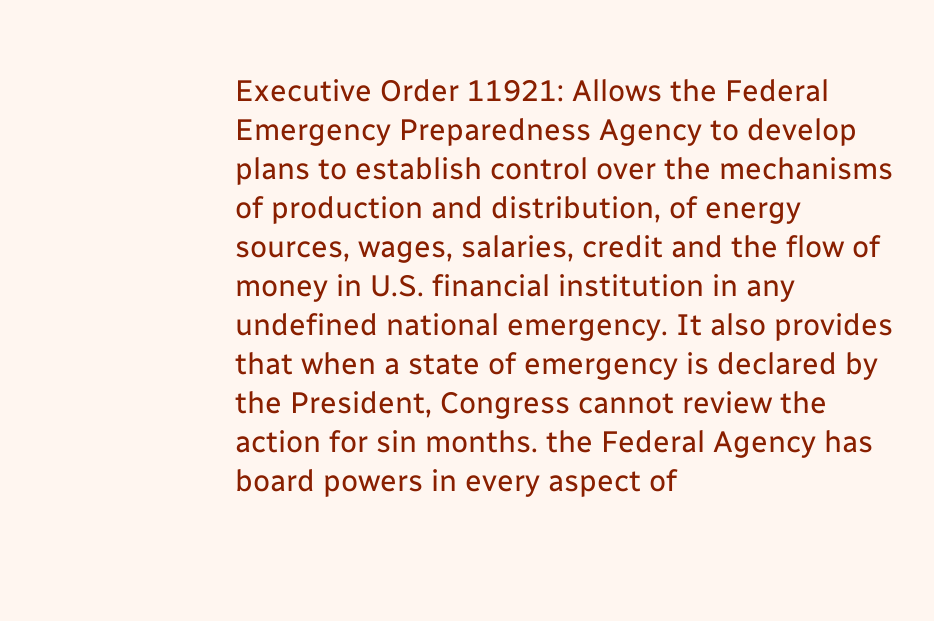Executive Order 11921: Allows the Federal Emergency Preparedness Agency to develop plans to establish control over the mechanisms of production and distribution, of energy sources, wages, salaries, credit and the flow of money in U.S. financial institution in any undefined national emergency. It also provides that when a state of emergency is declared by the President, Congress cannot review the action for sin months. the Federal Agency has board powers in every aspect of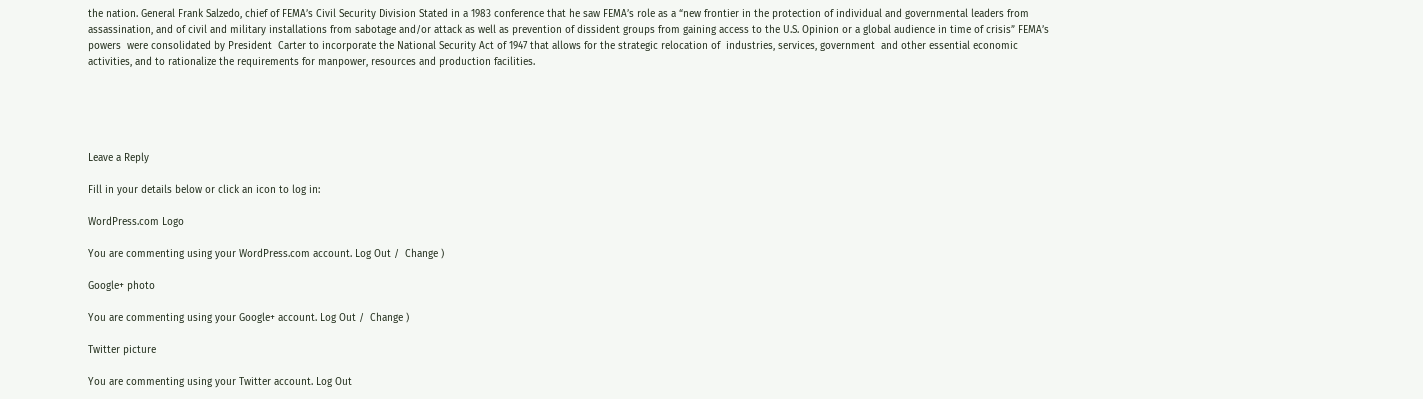the nation. General Frank Salzedo, chief of FEMA’s Civil Security Division Stated in a 1983 conference that he saw FEMA’s role as a “new frontier in the protection of individual and governmental leaders from assassination, and of civil and military installations from sabotage and/or attack as well as prevention of dissident groups from gaining access to the U.S. Opinion or a global audience in time of crisis” FEMA’s powers  were consolidated by President  Carter to incorporate the National Security Act of 1947 that allows for the strategic relocation of  industries, services, government  and other essential economic activities, and to rationalize the requirements for manpower, resources and production facilities.





Leave a Reply

Fill in your details below or click an icon to log in:

WordPress.com Logo

You are commenting using your WordPress.com account. Log Out /  Change )

Google+ photo

You are commenting using your Google+ account. Log Out /  Change )

Twitter picture

You are commenting using your Twitter account. Log Out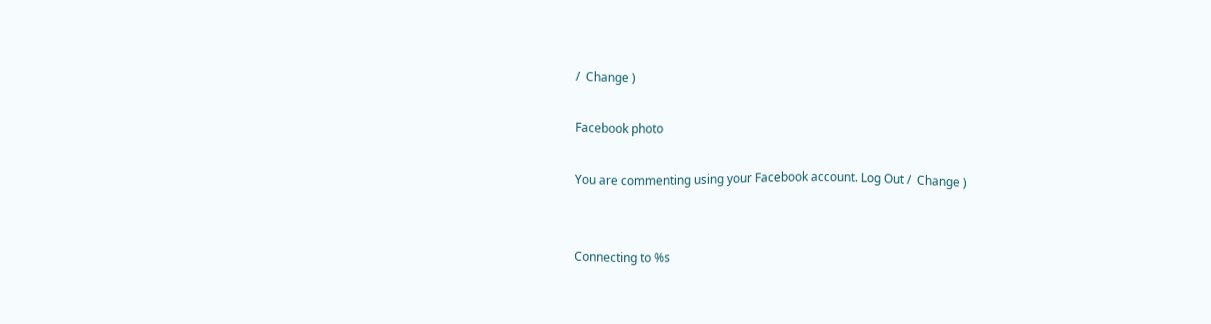/  Change )

Facebook photo

You are commenting using your Facebook account. Log Out /  Change )


Connecting to %s